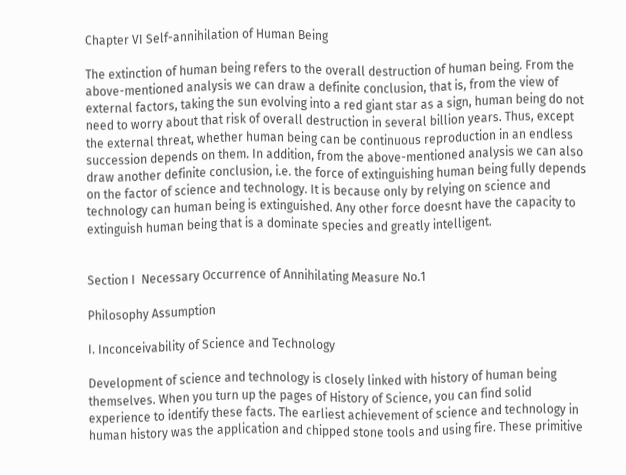Chapter VI Self-annihilation of Human Being

The extinction of human being refers to the overall destruction of human being. From the above-mentioned analysis we can draw a definite conclusion, that is, from the view of external factors, taking the sun evolving into a red giant star as a sign, human being do not need to worry about that risk of overall destruction in several billion years. Thus, except the external threat, whether human being can be continuous reproduction in an endless succession depends on them. In addition, from the above-mentioned analysis we can also draw another definite conclusion, i.e. the force of extinguishing human being fully depends on the factor of science and technology. It is because only by relying on science and technology can human being is extinguished. Any other force doesnt have the capacity to extinguish human being that is a dominate species and greatly intelligent.


Section I  Necessary Occurrence of Annihilating Measure No.1

Philosophy Assumption

I. Inconceivability of Science and Technology

Development of science and technology is closely linked with history of human being themselves. When you turn up the pages of History of Science, you can find solid experience to identify these facts. The earliest achievement of science and technology in human history was the application and chipped stone tools and using fire. These primitive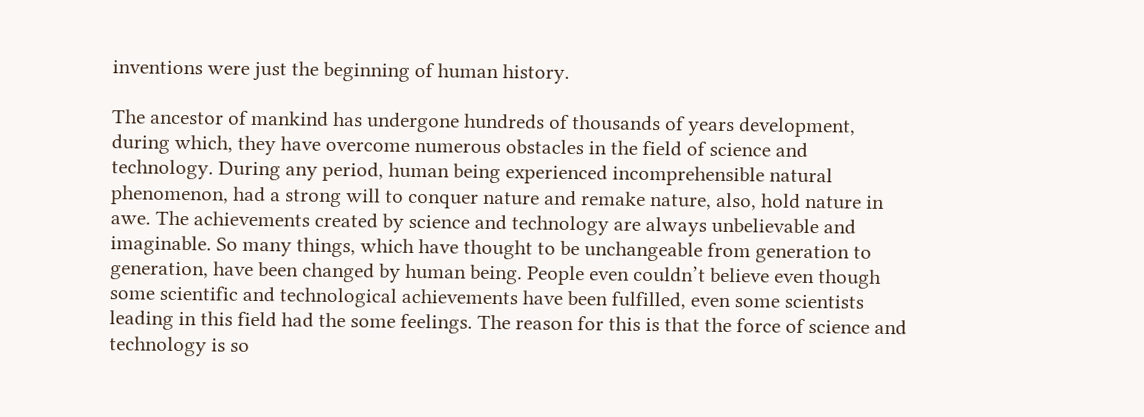inventions were just the beginning of human history.

The ancestor of mankind has undergone hundreds of thousands of years development, during which, they have overcome numerous obstacles in the field of science and technology. During any period, human being experienced incomprehensible natural phenomenon, had a strong will to conquer nature and remake nature, also, hold nature in awe. The achievements created by science and technology are always unbelievable and imaginable. So many things, which have thought to be unchangeable from generation to generation, have been changed by human being. People even couldn’t believe even though some scientific and technological achievements have been fulfilled, even some scientists leading in this field had the some feelings. The reason for this is that the force of science and technology is so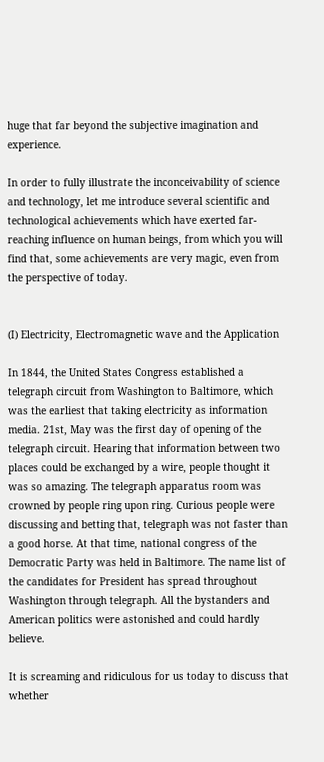huge that far beyond the subjective imagination and experience.

In order to fully illustrate the inconceivability of science and technology, let me introduce several scientific and technological achievements which have exerted far-reaching influence on human beings, from which you will find that, some achievements are very magic, even from the perspective of today.


(I) Electricity, Electromagnetic wave and the Application

In 1844, the United States Congress established a telegraph circuit from Washington to Baltimore, which was the earliest that taking electricity as information media. 21st, May was the first day of opening of the telegraph circuit. Hearing that information between two places could be exchanged by a wire, people thought it was so amazing. The telegraph apparatus room was crowned by people ring upon ring. Curious people were discussing and betting that, telegraph was not faster than a good horse. At that time, national congress of the Democratic Party was held in Baltimore. The name list of the candidates for President has spread throughout Washington through telegraph. All the bystanders and American politics were astonished and could hardly believe.

It is screaming and ridiculous for us today to discuss that whether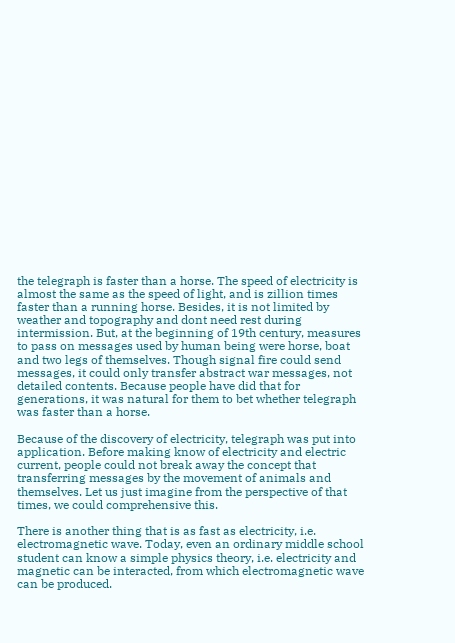the telegraph is faster than a horse. The speed of electricity is almost the same as the speed of light, and is zillion times faster than a running horse. Besides, it is not limited by weather and topography and dont need rest during intermission. But, at the beginning of 19th century, measures to pass on messages used by human being were horse, boat and two legs of themselves. Though signal fire could send messages, it could only transfer abstract war messages, not detailed contents. Because people have did that for generations, it was natural for them to bet whether telegraph was faster than a horse.

Because of the discovery of electricity, telegraph was put into application. Before making know of electricity and electric current, people could not break away the concept that transferring messages by the movement of animals and themselves. Let us just imagine from the perspective of that times, we could comprehensive this.

There is another thing that is as fast as electricity, i.e. electromagnetic wave. Today, even an ordinary middle school student can know a simple physics theory, i.e. electricity and magnetic can be interacted, from which electromagnetic wave can be produced.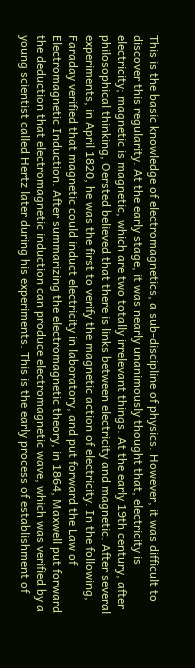This is the basic knowledge of electromagnetics, a sub-discipline of physics. However, it was difficult to discover this regularity. At the early stage, it was nearly unanimously thought that, electricity is electricity; magnetic is magnetic, which are two totally irrelevant things. At the early 19th century, after philosophical thinking, Oersted believed that there is links between electricity and magnetic. After several experiments, in April 1820, he was the first to verify the magnetic action of electricity. In the following, Faraday verified that magnetic could induct electricity in laboratory, and put forward the Law of Electromagnetic Induction. After summarizing the electromagnetic theory, in 1864, Maxwell put forward the deduction that electromagnetic induction can produce electromagnetic wave, which was verified by a young scientist called Hertz later during his experiments. This is the early process of establishment of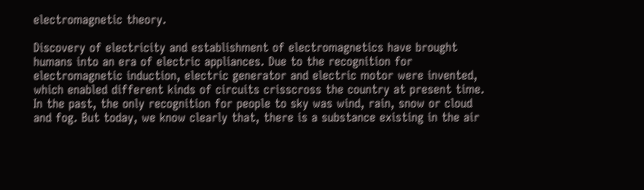electromagnetic theory.

Discovery of electricity and establishment of electromagnetics have brought humans into an era of electric appliances. Due to the recognition for electromagnetic induction, electric generator and electric motor were invented, which enabled different kinds of circuits crisscross the country at present time. In the past, the only recognition for people to sky was wind, rain, snow or cloud and fog. But today, we know clearly that, there is a substance existing in the air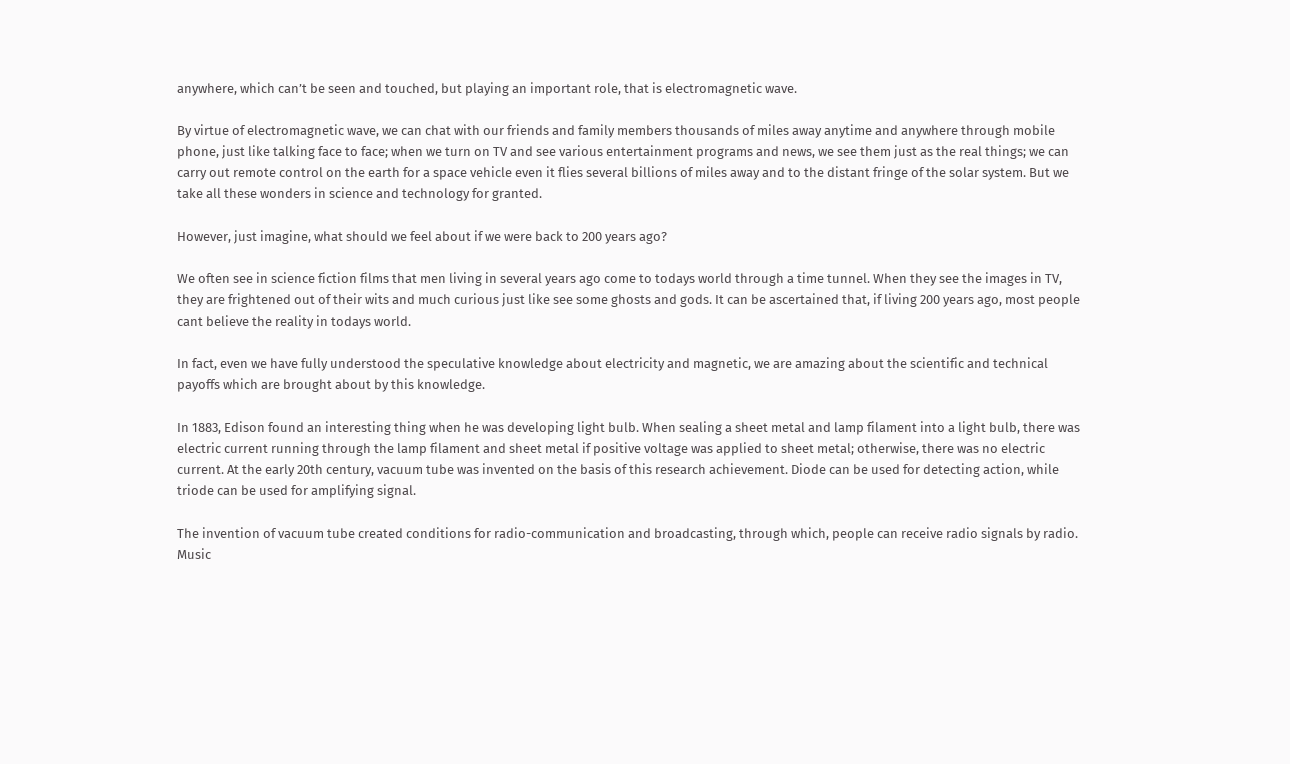anywhere, which can’t be seen and touched, but playing an important role, that is electromagnetic wave.

By virtue of electromagnetic wave, we can chat with our friends and family members thousands of miles away anytime and anywhere through mobile phone, just like talking face to face; when we turn on TV and see various entertainment programs and news, we see them just as the real things; we can carry out remote control on the earth for a space vehicle even it flies several billions of miles away and to the distant fringe of the solar system. But we take all these wonders in science and technology for granted.

However, just imagine, what should we feel about if we were back to 200 years ago?

We often see in science fiction films that men living in several years ago come to todays world through a time tunnel. When they see the images in TV, they are frightened out of their wits and much curious just like see some ghosts and gods. It can be ascertained that, if living 200 years ago, most people cant believe the reality in todays world.

In fact, even we have fully understood the speculative knowledge about electricity and magnetic, we are amazing about the scientific and technical payoffs which are brought about by this knowledge.

In 1883, Edison found an interesting thing when he was developing light bulb. When sealing a sheet metal and lamp filament into a light bulb, there was electric current running through the lamp filament and sheet metal if positive voltage was applied to sheet metal; otherwise, there was no electric current. At the early 20th century, vacuum tube was invented on the basis of this research achievement. Diode can be used for detecting action, while triode can be used for amplifying signal.

The invention of vacuum tube created conditions for radio-communication and broadcasting, through which, people can receive radio signals by radio. Music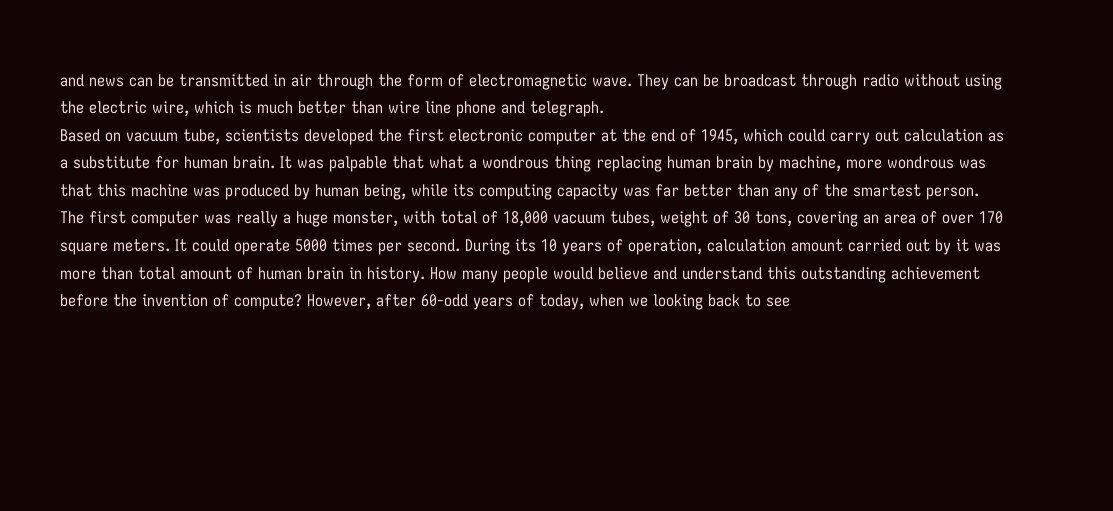and news can be transmitted in air through the form of electromagnetic wave. They can be broadcast through radio without using the electric wire, which is much better than wire line phone and telegraph.
Based on vacuum tube, scientists developed the first electronic computer at the end of 1945, which could carry out calculation as a substitute for human brain. It was palpable that what a wondrous thing replacing human brain by machine, more wondrous was that this machine was produced by human being, while its computing capacity was far better than any of the smartest person. The first computer was really a huge monster, with total of 18,000 vacuum tubes, weight of 30 tons, covering an area of over 170 square meters. It could operate 5000 times per second. During its 10 years of operation, calculation amount carried out by it was more than total amount of human brain in history. How many people would believe and understand this outstanding achievement before the invention of compute? However, after 60-odd years of today, when we looking back to see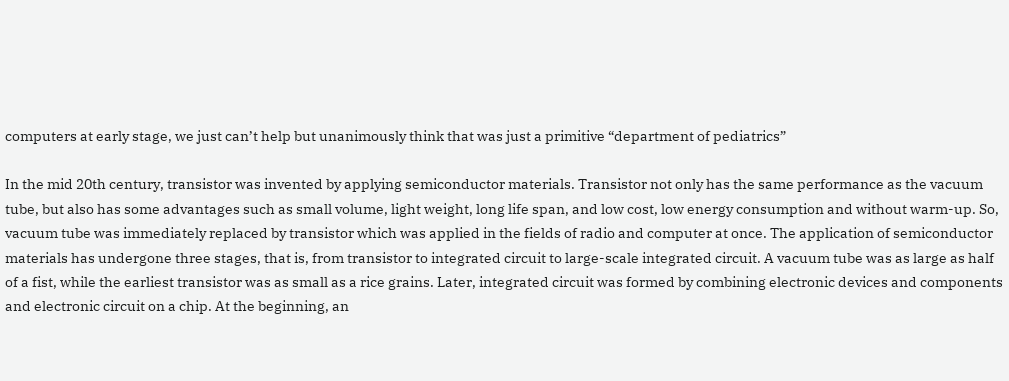computers at early stage, we just can’t help but unanimously think that was just a primitive “department of pediatrics”

In the mid 20th century, transistor was invented by applying semiconductor materials. Transistor not only has the same performance as the vacuum tube, but also has some advantages such as small volume, light weight, long life span, and low cost, low energy consumption and without warm-up. So, vacuum tube was immediately replaced by transistor which was applied in the fields of radio and computer at once. The application of semiconductor materials has undergone three stages, that is, from transistor to integrated circuit to large-scale integrated circuit. A vacuum tube was as large as half of a fist, while the earliest transistor was as small as a rice grains. Later, integrated circuit was formed by combining electronic devices and components and electronic circuit on a chip. At the beginning, an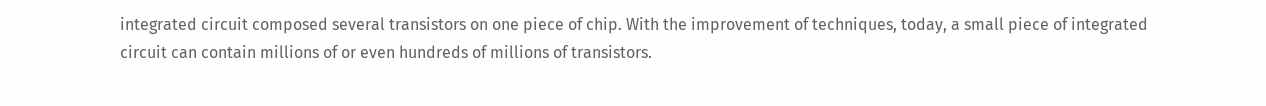integrated circuit composed several transistors on one piece of chip. With the improvement of techniques, today, a small piece of integrated circuit can contain millions of or even hundreds of millions of transistors.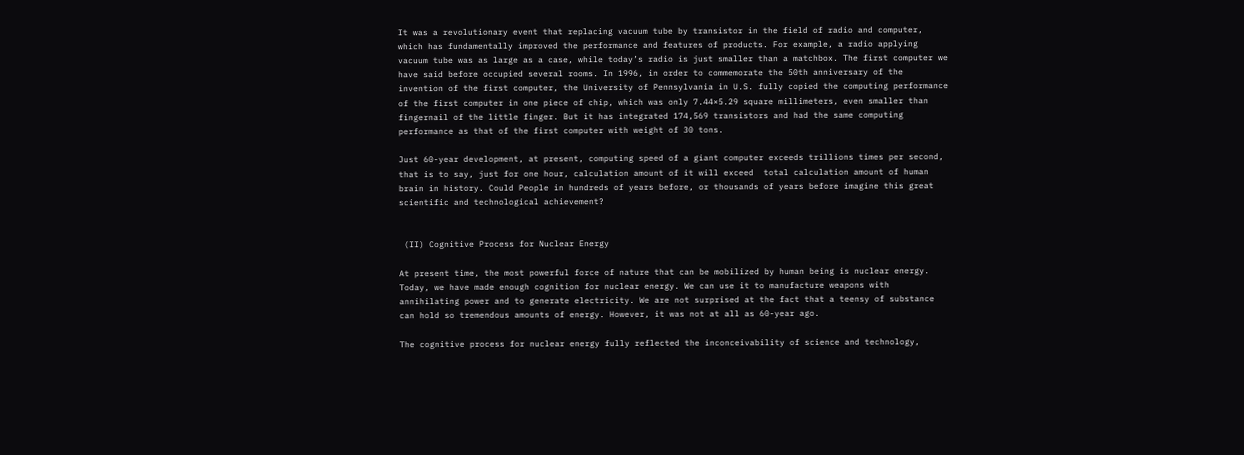It was a revolutionary event that replacing vacuum tube by transistor in the field of radio and computer, which has fundamentally improved the performance and features of products. For example, a radio applying vacuum tube was as large as a case, while today’s radio is just smaller than a matchbox. The first computer we have said before occupied several rooms. In 1996, in order to commemorate the 50th anniversary of the invention of the first computer, the University of Pennsylvania in U.S. fully copied the computing performance of the first computer in one piece of chip, which was only 7.44×5.29 square millimeters, even smaller than fingernail of the little finger. But it has integrated 174,569 transistors and had the same computing performance as that of the first computer with weight of 30 tons.

Just 60-year development, at present, computing speed of a giant computer exceeds trillions times per second, that is to say, just for one hour, calculation amount of it will exceed  total calculation amount of human brain in history. Could People in hundreds of years before, or thousands of years before imagine this great scientific and technological achievement?


 (II) Cognitive Process for Nuclear Energy

At present time, the most powerful force of nature that can be mobilized by human being is nuclear energy. Today, we have made enough cognition for nuclear energy. We can use it to manufacture weapons with annihilating power and to generate electricity. We are not surprised at the fact that a teensy of substance can hold so tremendous amounts of energy. However, it was not at all as 60-year ago.

The cognitive process for nuclear energy fully reflected the inconceivability of science and technology,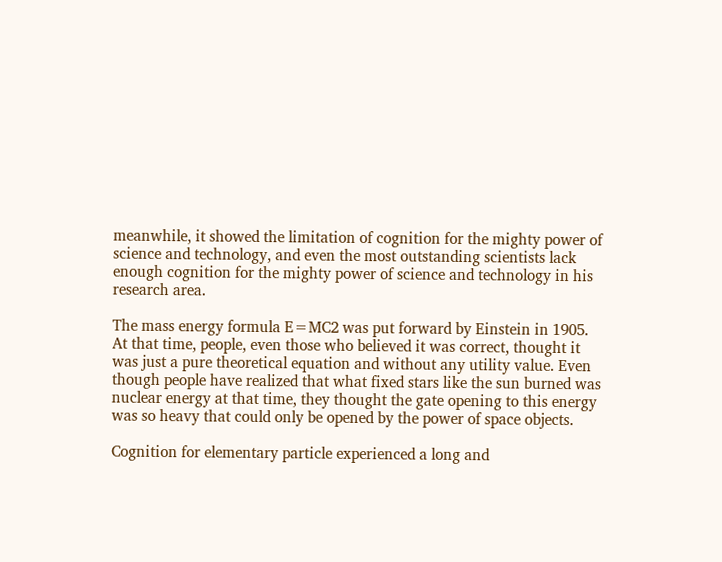meanwhile, it showed the limitation of cognition for the mighty power of science and technology, and even the most outstanding scientists lack enough cognition for the mighty power of science and technology in his research area.

The mass energy formula E=MC2 was put forward by Einstein in 1905. At that time, people, even those who believed it was correct, thought it was just a pure theoretical equation and without any utility value. Even though people have realized that what fixed stars like the sun burned was nuclear energy at that time, they thought the gate opening to this energy was so heavy that could only be opened by the power of space objects.

Cognition for elementary particle experienced a long and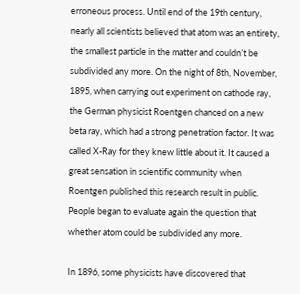erroneous process. Until end of the 19th century, nearly all scientists believed that atom was an entirety, the smallest particle in the matter and couldn’t be subdivided any more. On the night of 8th, November, 1895, when carrying out experiment on cathode ray, the German physicist Roentgen chanced on a new beta ray, which had a strong penetration factor. It was called X-Ray for they knew little about it. It caused a great sensation in scientific community when Roentgen published this research result in public. People began to evaluate again the question that whether atom could be subdivided any more.

In 1896, some physicists have discovered that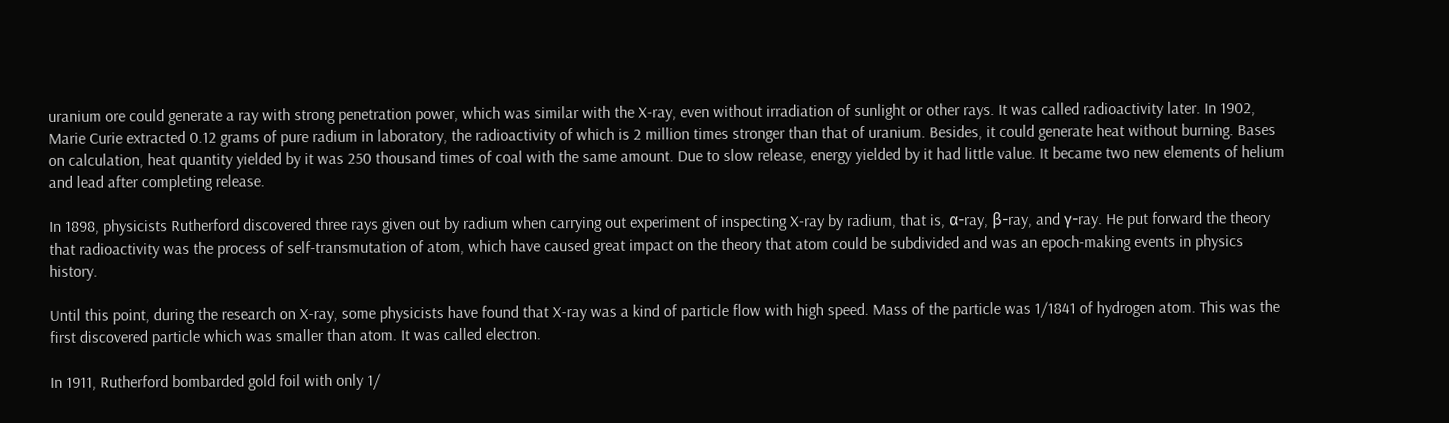uranium ore could generate a ray with strong penetration power, which was similar with the X-ray, even without irradiation of sunlight or other rays. It was called radioactivity later. In 1902, Marie Curie extracted 0.12 grams of pure radium in laboratory, the radioactivity of which is 2 million times stronger than that of uranium. Besides, it could generate heat without burning. Bases on calculation, heat quantity yielded by it was 250 thousand times of coal with the same amount. Due to slow release, energy yielded by it had little value. It became two new elements of helium and lead after completing release.

In 1898, physicists Rutherford discovered three rays given out by radium when carrying out experiment of inspecting X-ray by radium, that is, α-ray, β-ray, and γ-ray. He put forward the theory that radioactivity was the process of self-transmutation of atom, which have caused great impact on the theory that atom could be subdivided and was an epoch-making events in physics history.

Until this point, during the research on X-ray, some physicists have found that X-ray was a kind of particle flow with high speed. Mass of the particle was 1/1841 of hydrogen atom. This was the first discovered particle which was smaller than atom. It was called electron.

In 1911, Rutherford bombarded gold foil with only 1/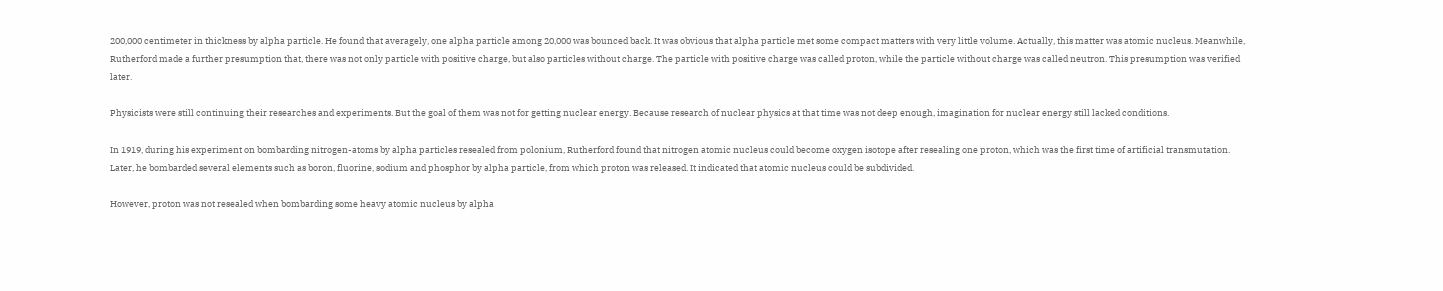200,000 centimeter in thickness by alpha particle. He found that averagely, one alpha particle among 20,000 was bounced back. It was obvious that alpha particle met some compact matters with very little volume. Actually, this matter was atomic nucleus. Meanwhile, Rutherford made a further presumption that, there was not only particle with positive charge, but also particles without charge. The particle with positive charge was called proton, while the particle without charge was called neutron. This presumption was verified later.

Physicists were still continuing their researches and experiments. But the goal of them was not for getting nuclear energy. Because research of nuclear physics at that time was not deep enough, imagination for nuclear energy still lacked conditions.

In 1919, during his experiment on bombarding nitrogen-atoms by alpha particles resealed from polonium, Rutherford found that nitrogen atomic nucleus could become oxygen isotope after resealing one proton, which was the first time of artificial transmutation. Later, he bombarded several elements such as boron, fluorine, sodium and phosphor by alpha particle, from which proton was released. It indicated that atomic nucleus could be subdivided.

However, proton was not resealed when bombarding some heavy atomic nucleus by alpha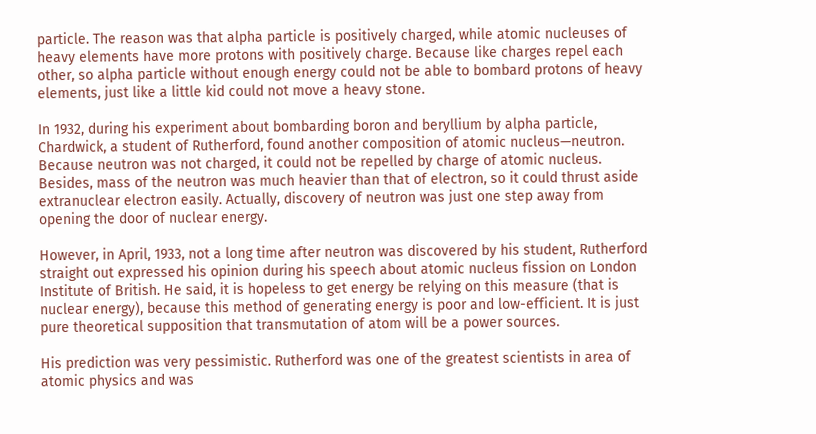particle. The reason was that alpha particle is positively charged, while atomic nucleuses of heavy elements have more protons with positively charge. Because like charges repel each other, so alpha particle without enough energy could not be able to bombard protons of heavy elements, just like a little kid could not move a heavy stone.

In 1932, during his experiment about bombarding boron and beryllium by alpha particle, Chardwick, a student of Rutherford, found another composition of atomic nucleus—neutron. Because neutron was not charged, it could not be repelled by charge of atomic nucleus. Besides, mass of the neutron was much heavier than that of electron, so it could thrust aside extranuclear electron easily. Actually, discovery of neutron was just one step away from opening the door of nuclear energy.

However, in April, 1933, not a long time after neutron was discovered by his student, Rutherford straight out expressed his opinion during his speech about atomic nucleus fission on London Institute of British. He said, it is hopeless to get energy be relying on this measure (that is nuclear energy), because this method of generating energy is poor and low-efficient. It is just pure theoretical supposition that transmutation of atom will be a power sources.

His prediction was very pessimistic. Rutherford was one of the greatest scientists in area of atomic physics and was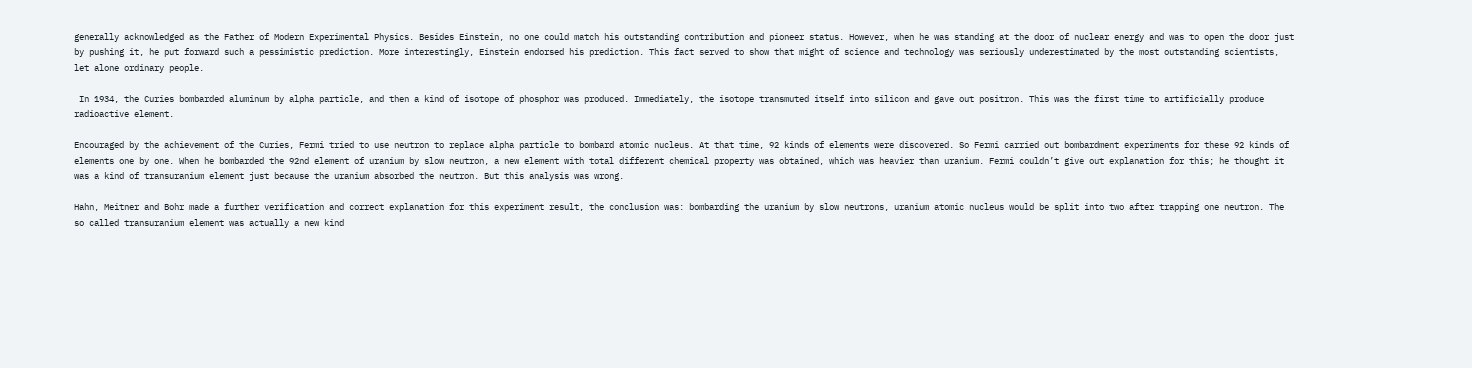generally acknowledged as the Father of Modern Experimental Physics. Besides Einstein, no one could match his outstanding contribution and pioneer status. However, when he was standing at the door of nuclear energy and was to open the door just by pushing it, he put forward such a pessimistic prediction. More interestingly, Einstein endorsed his prediction. This fact served to show that might of science and technology was seriously underestimated by the most outstanding scientists, let alone ordinary people.

 In 1934, the Curies bombarded aluminum by alpha particle, and then a kind of isotope of phosphor was produced. Immediately, the isotope transmuted itself into silicon and gave out positron. This was the first time to artificially produce radioactive element.

Encouraged by the achievement of the Curies, Fermi tried to use neutron to replace alpha particle to bombard atomic nucleus. At that time, 92 kinds of elements were discovered. So Fermi carried out bombardment experiments for these 92 kinds of elements one by one. When he bombarded the 92nd element of uranium by slow neutron, a new element with total different chemical property was obtained, which was heavier than uranium. Fermi couldn’t give out explanation for this; he thought it was a kind of transuranium element just because the uranium absorbed the neutron. But this analysis was wrong.

Hahn, Meitner and Bohr made a further verification and correct explanation for this experiment result, the conclusion was: bombarding the uranium by slow neutrons, uranium atomic nucleus would be split into two after trapping one neutron. The so called transuranium element was actually a new kind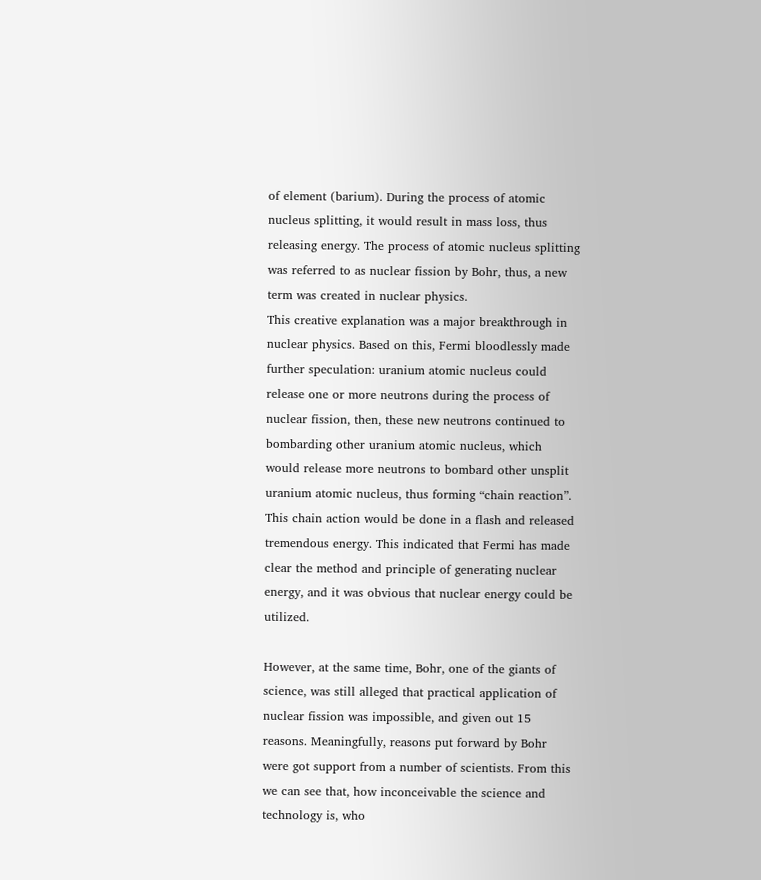of element (barium). During the process of atomic nucleus splitting, it would result in mass loss, thus releasing energy. The process of atomic nucleus splitting was referred to as nuclear fission by Bohr, thus, a new term was created in nuclear physics.
This creative explanation was a major breakthrough in nuclear physics. Based on this, Fermi bloodlessly made further speculation: uranium atomic nucleus could release one or more neutrons during the process of nuclear fission, then, these new neutrons continued to bombarding other uranium atomic nucleus, which would release more neutrons to bombard other unsplit uranium atomic nucleus, thus forming “chain reaction”. This chain action would be done in a flash and released tremendous energy. This indicated that Fermi has made clear the method and principle of generating nuclear energy, and it was obvious that nuclear energy could be utilized.

However, at the same time, Bohr, one of the giants of science, was still alleged that practical application of nuclear fission was impossible, and given out 15 reasons. Meaningfully, reasons put forward by Bohr were got support from a number of scientists. From this we can see that, how inconceivable the science and technology is, who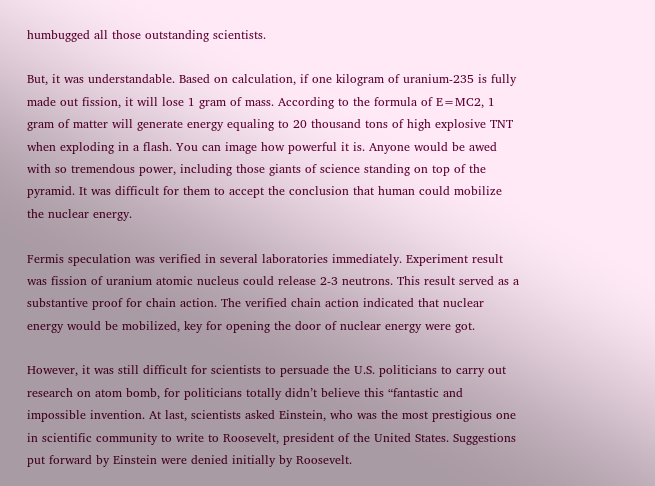humbugged all those outstanding scientists.

But, it was understandable. Based on calculation, if one kilogram of uranium-235 is fully made out fission, it will lose 1 gram of mass. According to the formula of E=MC2, 1 gram of matter will generate energy equaling to 20 thousand tons of high explosive TNT when exploding in a flash. You can image how powerful it is. Anyone would be awed with so tremendous power, including those giants of science standing on top of the pyramid. It was difficult for them to accept the conclusion that human could mobilize the nuclear energy.

Fermis speculation was verified in several laboratories immediately. Experiment result was fission of uranium atomic nucleus could release 2-3 neutrons. This result served as a substantive proof for chain action. The verified chain action indicated that nuclear energy would be mobilized, key for opening the door of nuclear energy were got.

However, it was still difficult for scientists to persuade the U.S. politicians to carry out research on atom bomb, for politicians totally didn’t believe this “fantastic and impossible invention. At last, scientists asked Einstein, who was the most prestigious one in scientific community to write to Roosevelt, president of the United States. Suggestions put forward by Einstein were denied initially by Roosevelt.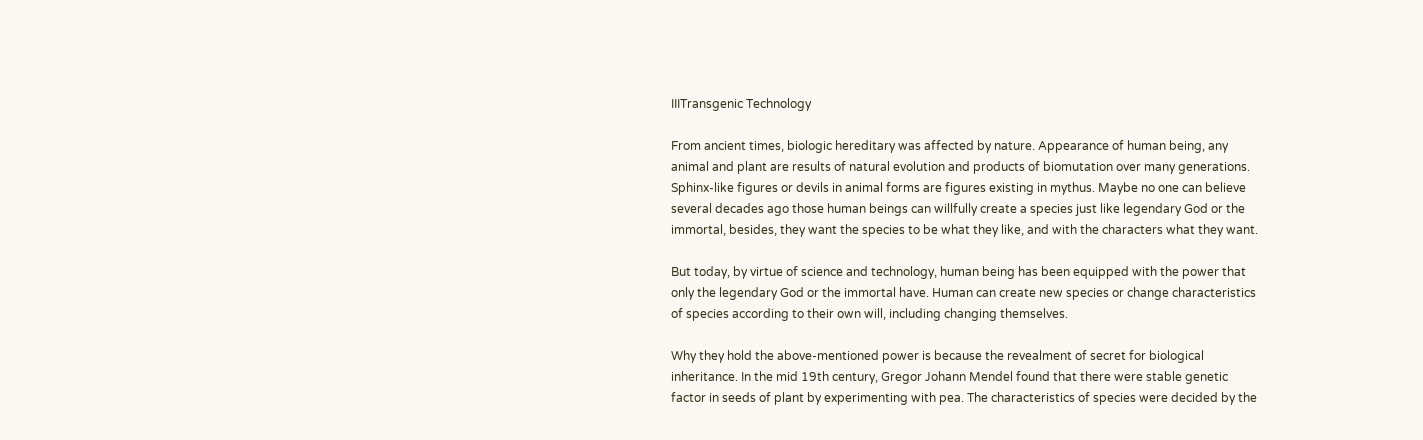IIITransgenic Technology

From ancient times, biologic hereditary was affected by nature. Appearance of human being, any animal and plant are results of natural evolution and products of biomutation over many generations. Sphinx-like figures or devils in animal forms are figures existing in mythus. Maybe no one can believe several decades ago those human beings can willfully create a species just like legendary God or the immortal, besides, they want the species to be what they like, and with the characters what they want.

But today, by virtue of science and technology, human being has been equipped with the power that only the legendary God or the immortal have. Human can create new species or change characteristics of species according to their own will, including changing themselves.

Why they hold the above-mentioned power is because the revealment of secret for biological inheritance. In the mid 19th century, Gregor Johann Mendel found that there were stable genetic factor in seeds of plant by experimenting with pea. The characteristics of species were decided by the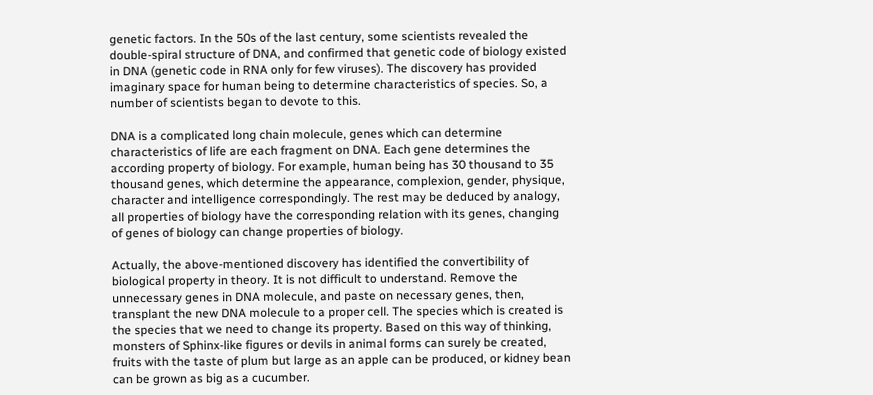genetic factors. In the 50s of the last century, some scientists revealed the double-spiral structure of DNA, and confirmed that genetic code of biology existed in DNA (genetic code in RNA only for few viruses). The discovery has provided imaginary space for human being to determine characteristics of species. So, a number of scientists began to devote to this.

DNA is a complicated long chain molecule, genes which can determine characteristics of life are each fragment on DNA. Each gene determines the according property of biology. For example, human being has 30 thousand to 35 thousand genes, which determine the appearance, complexion, gender, physique, character and intelligence correspondingly. The rest may be deduced by analogy, all properties of biology have the corresponding relation with its genes, changing of genes of biology can change properties of biology.

Actually, the above-mentioned discovery has identified the convertibility of biological property in theory. It is not difficult to understand. Remove the unnecessary genes in DNA molecule, and paste on necessary genes, then, transplant the new DNA molecule to a proper cell. The species which is created is the species that we need to change its property. Based on this way of thinking, monsters of Sphinx-like figures or devils in animal forms can surely be created, fruits with the taste of plum but large as an apple can be produced, or kidney bean can be grown as big as a cucumber.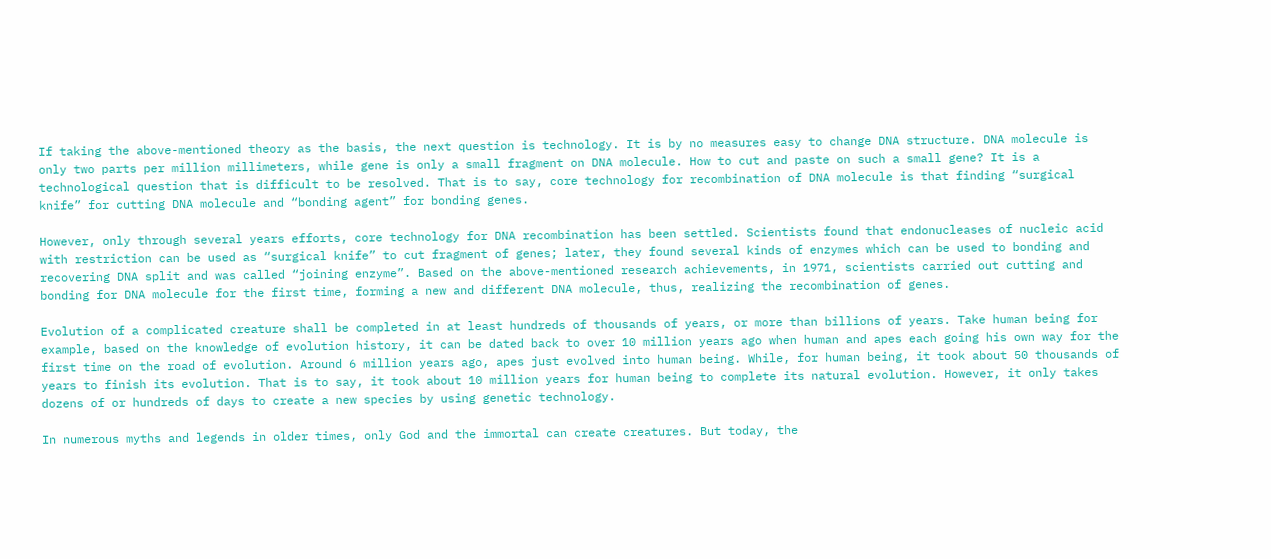If taking the above-mentioned theory as the basis, the next question is technology. It is by no measures easy to change DNA structure. DNA molecule is only two parts per million millimeters, while gene is only a small fragment on DNA molecule. How to cut and paste on such a small gene? It is a technological question that is difficult to be resolved. That is to say, core technology for recombination of DNA molecule is that finding “surgical knife” for cutting DNA molecule and “bonding agent” for bonding genes.

However, only through several years efforts, core technology for DNA recombination has been settled. Scientists found that endonucleases of nucleic acid with restriction can be used as “surgical knife” to cut fragment of genes; later, they found several kinds of enzymes which can be used to bonding and recovering DNA split and was called “joining enzyme”. Based on the above-mentioned research achievements, in 1971, scientists carried out cutting and bonding for DNA molecule for the first time, forming a new and different DNA molecule, thus, realizing the recombination of genes.

Evolution of a complicated creature shall be completed in at least hundreds of thousands of years, or more than billions of years. Take human being for example, based on the knowledge of evolution history, it can be dated back to over 10 million years ago when human and apes each going his own way for the first time on the road of evolution. Around 6 million years ago, apes just evolved into human being. While, for human being, it took about 50 thousands of years to finish its evolution. That is to say, it took about 10 million years for human being to complete its natural evolution. However, it only takes dozens of or hundreds of days to create a new species by using genetic technology.

In numerous myths and legends in older times, only God and the immortal can create creatures. But today, the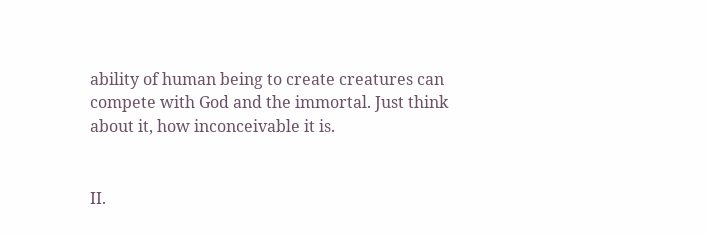ability of human being to create creatures can compete with God and the immortal. Just think about it, how inconceivable it is.


II.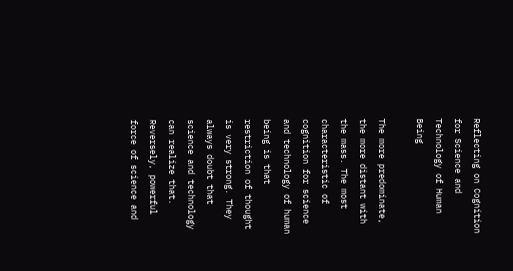Reflecting on Cognition for Science and Technology of Human Being

The more predominate, the more distant with the mass. The most characteristic of cognition for science and technology of human being is that restriction of thought is very strong. They always doubt that science and technology can realize that. Reversely, powerful force of science and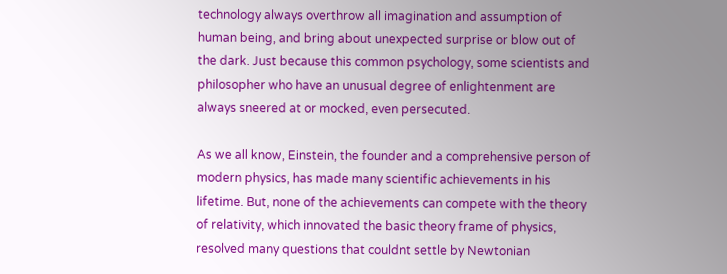technology always overthrow all imagination and assumption of human being, and bring about unexpected surprise or blow out of the dark. Just because this common psychology, some scientists and philosopher who have an unusual degree of enlightenment are always sneered at or mocked, even persecuted.

As we all know, Einstein, the founder and a comprehensive person of modern physics, has made many scientific achievements in his lifetime. But, none of the achievements can compete with the theory of relativity, which innovated the basic theory frame of physics, resolved many questions that couldnt settle by Newtonian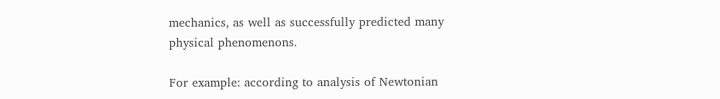mechanics, as well as successfully predicted many physical phenomenons.

For example: according to analysis of Newtonian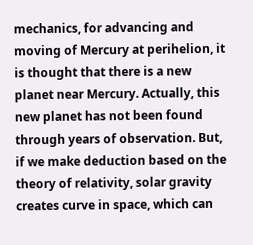mechanics, for advancing and moving of Mercury at perihelion, it is thought that there is a new planet near Mercury. Actually, this new planet has not been found through years of observation. But, if we make deduction based on the theory of relativity, solar gravity creates curve in space, which can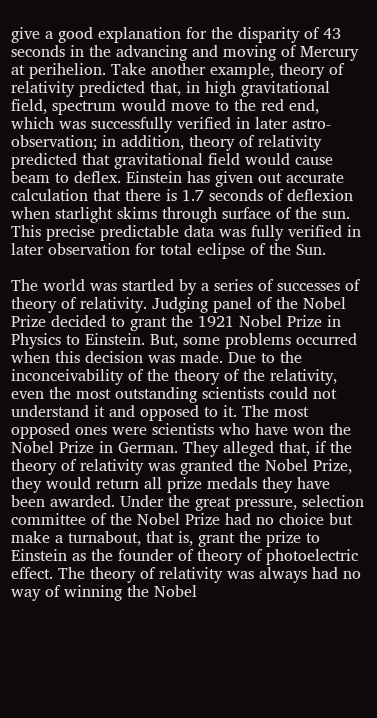give a good explanation for the disparity of 43 seconds in the advancing and moving of Mercury at perihelion. Take another example, theory of relativity predicted that, in high gravitational field, spectrum would move to the red end, which was successfully verified in later astro-observation; in addition, theory of relativity predicted that gravitational field would cause beam to deflex. Einstein has given out accurate calculation that there is 1.7 seconds of deflexion when starlight skims through surface of the sun. This precise predictable data was fully verified in later observation for total eclipse of the Sun.

The world was startled by a series of successes of theory of relativity. Judging panel of the Nobel Prize decided to grant the 1921 Nobel Prize in Physics to Einstein. But, some problems occurred when this decision was made. Due to the inconceivability of the theory of the relativity, even the most outstanding scientists could not understand it and opposed to it. The most opposed ones were scientists who have won the Nobel Prize in German. They alleged that, if the theory of relativity was granted the Nobel Prize, they would return all prize medals they have been awarded. Under the great pressure, selection committee of the Nobel Prize had no choice but make a turnabout, that is, grant the prize to Einstein as the founder of theory of photoelectric effect. The theory of relativity was always had no way of winning the Nobel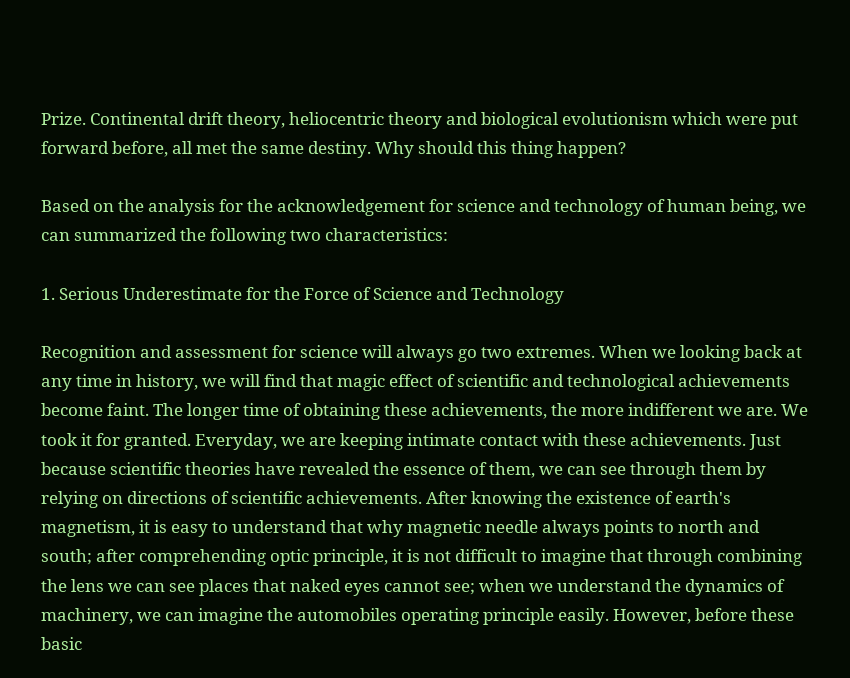Prize. Continental drift theory, heliocentric theory and biological evolutionism which were put forward before, all met the same destiny. Why should this thing happen?

Based on the analysis for the acknowledgement for science and technology of human being, we can summarized the following two characteristics:

1. Serious Underestimate for the Force of Science and Technology

Recognition and assessment for science will always go two extremes. When we looking back at any time in history, we will find that magic effect of scientific and technological achievements become faint. The longer time of obtaining these achievements, the more indifferent we are. We took it for granted. Everyday, we are keeping intimate contact with these achievements. Just because scientific theories have revealed the essence of them, we can see through them by relying on directions of scientific achievements. After knowing the existence of earth's magnetism, it is easy to understand that why magnetic needle always points to north and south; after comprehending optic principle, it is not difficult to imagine that through combining the lens we can see places that naked eyes cannot see; when we understand the dynamics of machinery, we can imagine the automobiles operating principle easily. However, before these basic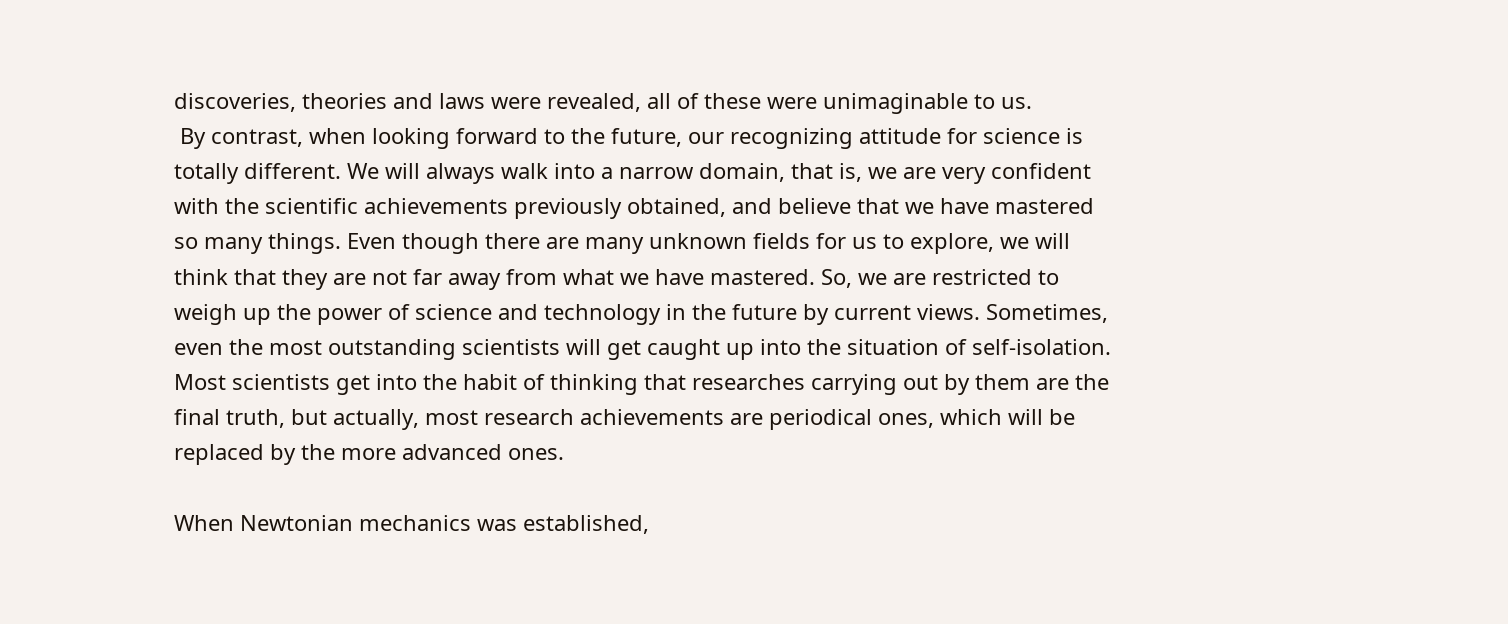discoveries, theories and laws were revealed, all of these were unimaginable to us.
 By contrast, when looking forward to the future, our recognizing attitude for science is totally different. We will always walk into a narrow domain, that is, we are very confident with the scientific achievements previously obtained, and believe that we have mastered so many things. Even though there are many unknown fields for us to explore, we will think that they are not far away from what we have mastered. So, we are restricted to weigh up the power of science and technology in the future by current views. Sometimes, even the most outstanding scientists will get caught up into the situation of self-isolation. Most scientists get into the habit of thinking that researches carrying out by them are the final truth, but actually, most research achievements are periodical ones, which will be replaced by the more advanced ones.

When Newtonian mechanics was established,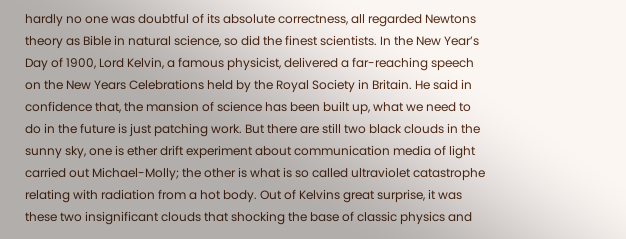hardly no one was doubtful of its absolute correctness, all regarded Newtons theory as Bible in natural science, so did the finest scientists. In the New Year’s Day of 1900, Lord Kelvin, a famous physicist, delivered a far-reaching speech on the New Years Celebrations held by the Royal Society in Britain. He said in confidence that, the mansion of science has been built up, what we need to do in the future is just patching work. But there are still two black clouds in the sunny sky, one is ether drift experiment about communication media of light carried out Michael-Molly; the other is what is so called ultraviolet catastrophe relating with radiation from a hot body. Out of Kelvins great surprise, it was these two insignificant clouds that shocking the base of classic physics and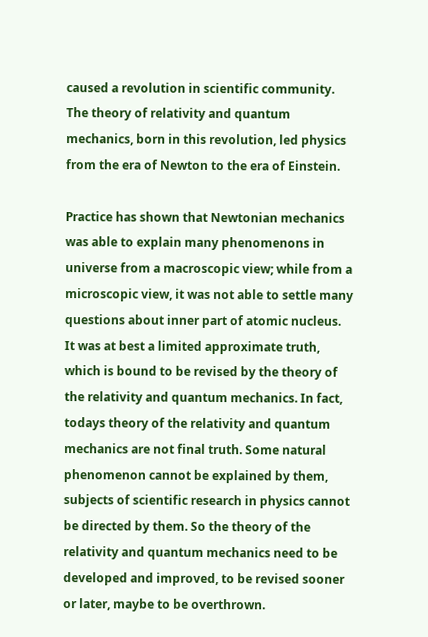caused a revolution in scientific community. The theory of relativity and quantum mechanics, born in this revolution, led physics from the era of Newton to the era of Einstein.

Practice has shown that Newtonian mechanics was able to explain many phenomenons in universe from a macroscopic view; while from a microscopic view, it was not able to settle many questions about inner part of atomic nucleus. It was at best a limited approximate truth, which is bound to be revised by the theory of the relativity and quantum mechanics. In fact, todays theory of the relativity and quantum mechanics are not final truth. Some natural phenomenon cannot be explained by them, subjects of scientific research in physics cannot be directed by them. So the theory of the relativity and quantum mechanics need to be developed and improved, to be revised sooner or later, maybe to be overthrown.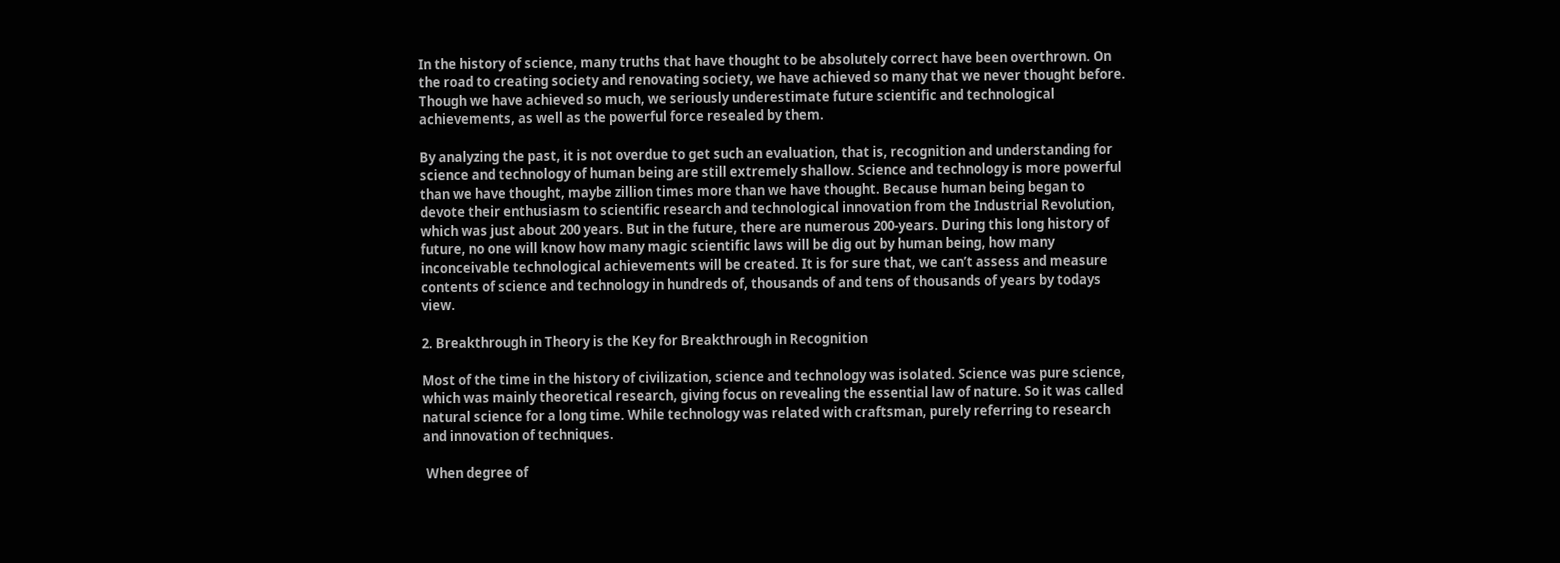In the history of science, many truths that have thought to be absolutely correct have been overthrown. On the road to creating society and renovating society, we have achieved so many that we never thought before. Though we have achieved so much, we seriously underestimate future scientific and technological achievements, as well as the powerful force resealed by them.

By analyzing the past, it is not overdue to get such an evaluation, that is, recognition and understanding for science and technology of human being are still extremely shallow. Science and technology is more powerful than we have thought, maybe zillion times more than we have thought. Because human being began to devote their enthusiasm to scientific research and technological innovation from the Industrial Revolution, which was just about 200 years. But in the future, there are numerous 200-years. During this long history of future, no one will know how many magic scientific laws will be dig out by human being, how many inconceivable technological achievements will be created. It is for sure that, we can’t assess and measure contents of science and technology in hundreds of, thousands of and tens of thousands of years by todays view.

2. Breakthrough in Theory is the Key for Breakthrough in Recognition

Most of the time in the history of civilization, science and technology was isolated. Science was pure science, which was mainly theoretical research, giving focus on revealing the essential law of nature. So it was called natural science for a long time. While technology was related with craftsman, purely referring to research and innovation of techniques.

 When degree of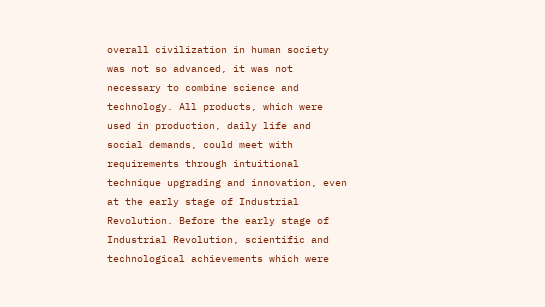overall civilization in human society was not so advanced, it was not necessary to combine science and technology. All products, which were used in production, daily life and social demands, could meet with requirements through intuitional technique upgrading and innovation, even at the early stage of Industrial Revolution. Before the early stage of Industrial Revolution, scientific and technological achievements which were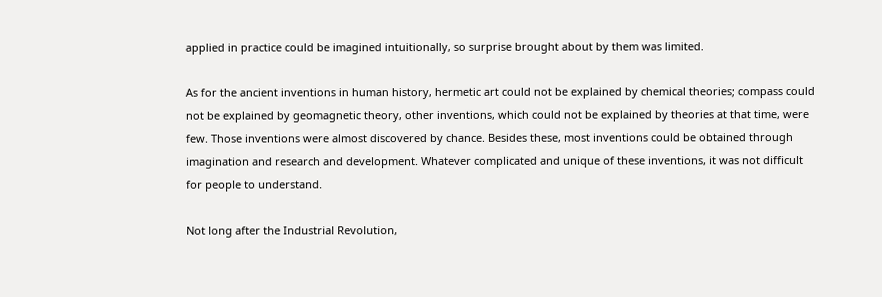applied in practice could be imagined intuitionally, so surprise brought about by them was limited.

As for the ancient inventions in human history, hermetic art could not be explained by chemical theories; compass could not be explained by geomagnetic theory, other inventions, which could not be explained by theories at that time, were few. Those inventions were almost discovered by chance. Besides these, most inventions could be obtained through imagination and research and development. Whatever complicated and unique of these inventions, it was not difficult for people to understand.

Not long after the Industrial Revolution,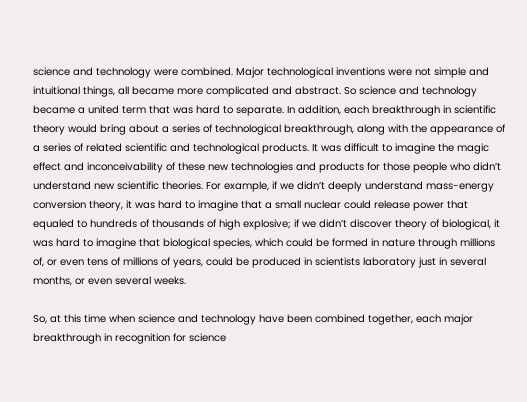science and technology were combined. Major technological inventions were not simple and intuitional things, all became more complicated and abstract. So science and technology became a united term that was hard to separate. In addition, each breakthrough in scientific theory would bring about a series of technological breakthrough, along with the appearance of a series of related scientific and technological products. It was difficult to imagine the magic effect and inconceivability of these new technologies and products for those people who didn’t understand new scientific theories. For example, if we didn’t deeply understand mass-energy conversion theory, it was hard to imagine that a small nuclear could release power that equaled to hundreds of thousands of high explosive; if we didn’t discover theory of biological, it was hard to imagine that biological species, which could be formed in nature through millions of, or even tens of millions of years, could be produced in scientists laboratory just in several months, or even several weeks.

So, at this time when science and technology have been combined together, each major breakthrough in recognition for science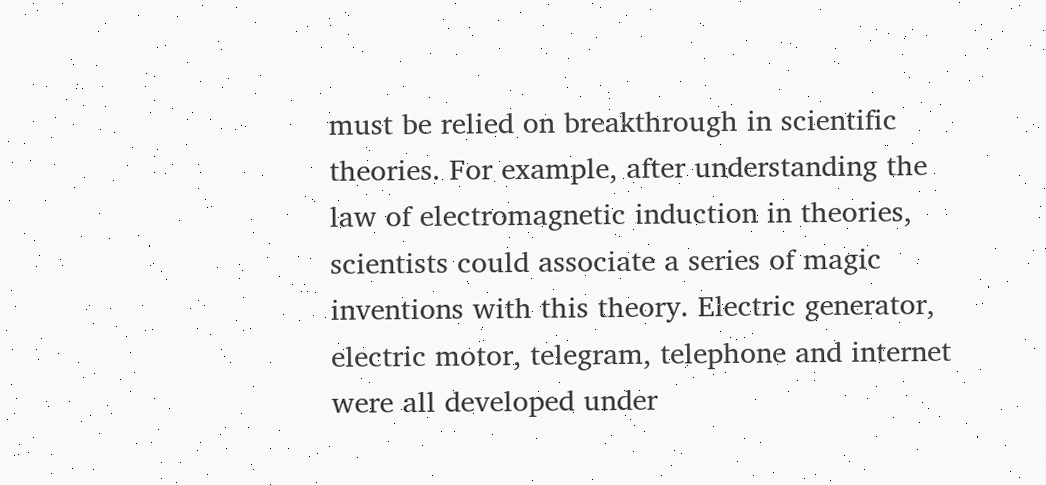must be relied on breakthrough in scientific theories. For example, after understanding the law of electromagnetic induction in theories, scientists could associate a series of magic inventions with this theory. Electric generator, electric motor, telegram, telephone and internet were all developed under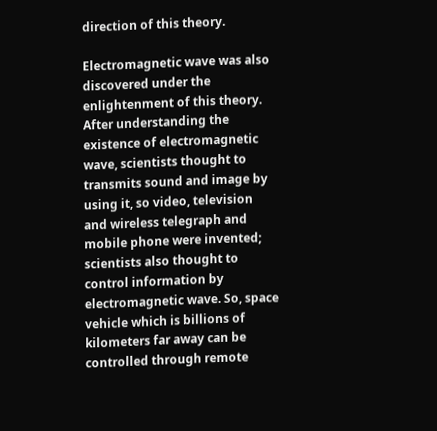direction of this theory.

Electromagnetic wave was also discovered under the enlightenment of this theory. After understanding the existence of electromagnetic wave, scientists thought to transmits sound and image by using it, so video, television and wireless telegraph and mobile phone were invented; scientists also thought to control information by electromagnetic wave. So, space vehicle which is billions of kilometers far away can be controlled through remote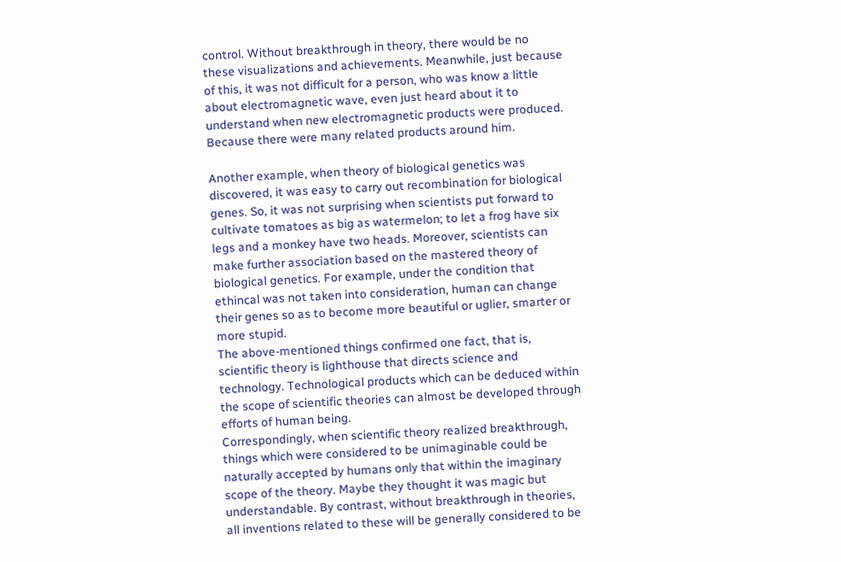control. Without breakthrough in theory, there would be no these visualizations and achievements. Meanwhile, just because of this, it was not difficult for a person, who was know a little about electromagnetic wave, even just heard about it to understand when new electromagnetic products were produced. Because there were many related products around him.

Another example, when theory of biological genetics was discovered, it was easy to carry out recombination for biological genes. So, it was not surprising when scientists put forward to cultivate tomatoes as big as watermelon; to let a frog have six legs and a monkey have two heads. Moreover, scientists can make further association based on the mastered theory of biological genetics. For example, under the condition that ethincal was not taken into consideration, human can change their genes so as to become more beautiful or uglier, smarter or more stupid.
The above-mentioned things confirmed one fact, that is, scientific theory is lighthouse that directs science and technology. Technological products which can be deduced within the scope of scientific theories can almost be developed through efforts of human being.
Correspondingly, when scientific theory realized breakthrough, things which were considered to be unimaginable could be naturally accepted by humans only that within the imaginary scope of the theory. Maybe they thought it was magic but understandable. By contrast, without breakthrough in theories, all inventions related to these will be generally considered to be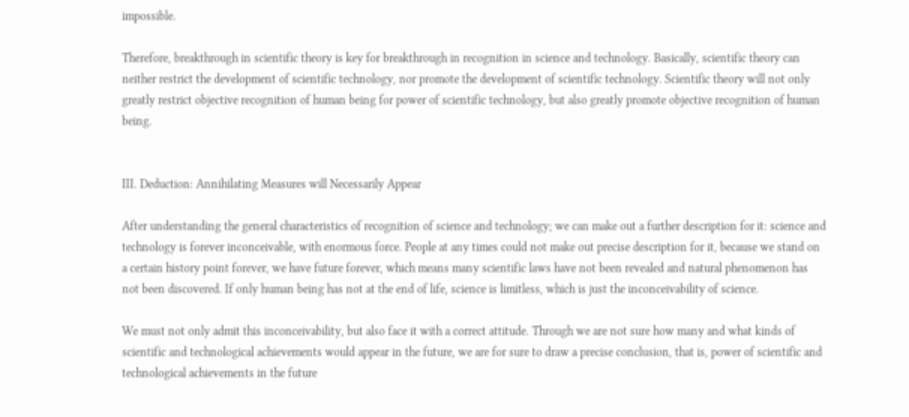impossible.

Therefore, breakthrough in scientific theory is key for breakthrough in recognition in science and technology. Basically, scientific theory can neither restrict the development of scientific technology, nor promote the development of scientific technology. Scientific theory will not only greatly restrict objective recognition of human being for power of scientific technology, but also greatly promote objective recognition of human being.


III. Deduction: Annihilating Measures will Necessarily Appear

After understanding the general characteristics of recognition of science and technology; we can make out a further description for it: science and technology is forever inconceivable, with enormous force. People at any times could not make out precise description for it, because we stand on a certain history point forever, we have future forever, which means many scientific laws have not been revealed and natural phenomenon has not been discovered. If only human being has not at the end of life, science is limitless, which is just the inconceivability of science.

We must not only admit this inconceivability, but also face it with a correct attitude. Through we are not sure how many and what kinds of scientific and technological achievements would appear in the future, we are for sure to draw a precise conclusion, that is, power of scientific and technological achievements in the future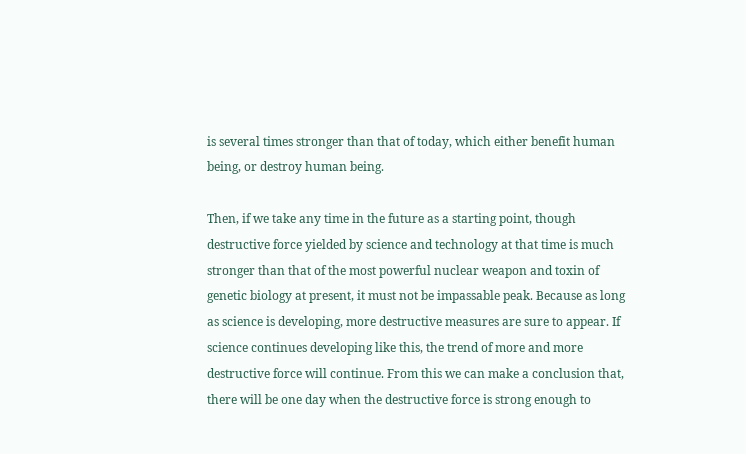is several times stronger than that of today, which either benefit human being, or destroy human being.

Then, if we take any time in the future as a starting point, though destructive force yielded by science and technology at that time is much stronger than that of the most powerful nuclear weapon and toxin of genetic biology at present, it must not be impassable peak. Because as long as science is developing, more destructive measures are sure to appear. If science continues developing like this, the trend of more and more destructive force will continue. From this we can make a conclusion that, there will be one day when the destructive force is strong enough to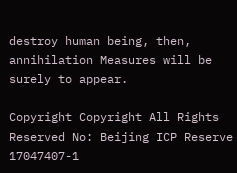destroy human being, then, annihilation Measures will be surely to appear.

Copyright Copyright All Rights Reserved No: Beijing ICP Reserve 17047407-1